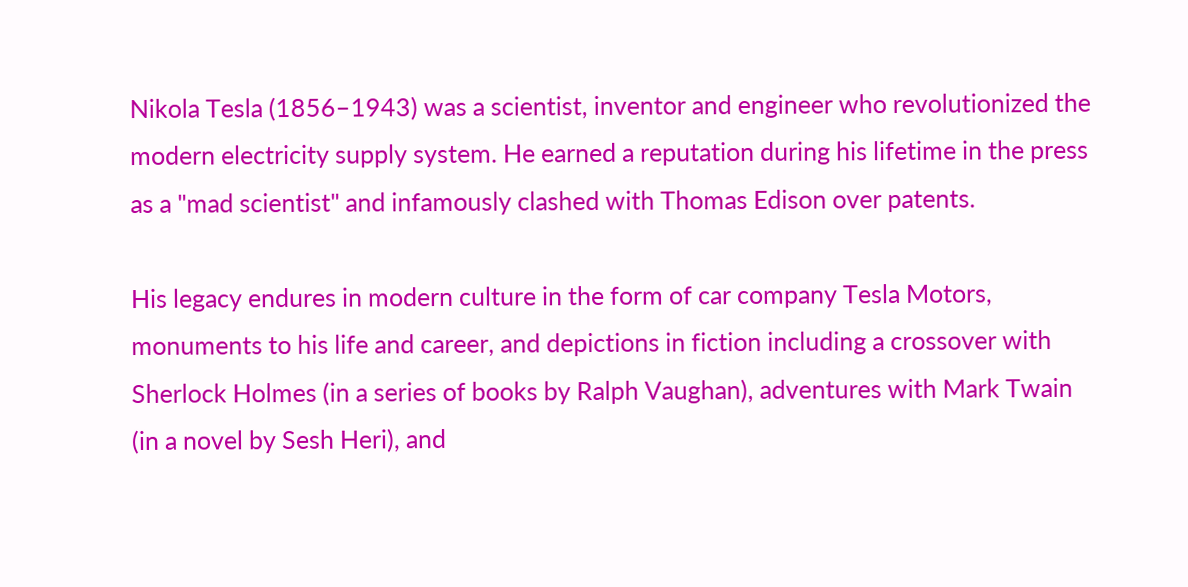Nikola Tesla (1856–1943) was a scientist, inventor and engineer who revolutionized the modern electricity supply system. He earned a reputation during his lifetime in the press as a "mad scientist" and infamously clashed with Thomas Edison over patents.

His legacy endures in modern culture in the form of car company Tesla Motors, monuments to his life and career, and depictions in fiction including a crossover with Sherlock Holmes (in a series of books by Ralph Vaughan), adventures with Mark Twain (in a novel by Sesh Heri), and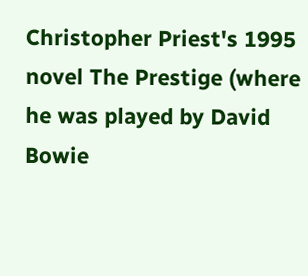Christopher Priest's 1995 novel The Prestige (where he was played by David Bowie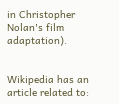in Christopher Nolan's film adaptation).


Wikipedia has an article related to: